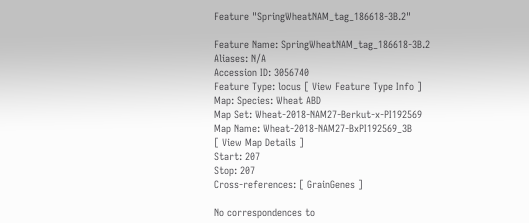Feature "SpringWheatNAM_tag_186618-3B.2"

Feature Name: SpringWheatNAM_tag_186618-3B.2
Aliases: N/A
Accession ID: 3056740
Feature Type: locus [ View Feature Type Info ]
Map: Species: Wheat ABD
Map Set: Wheat-2018-NAM27-Berkut-x-PI192569
Map Name: Wheat-2018-NAM27-BxPI192569_3B
[ View Map Details ]
Start: 207
Stop: 207
Cross-references: [ GrainGenes ]

No correspondences to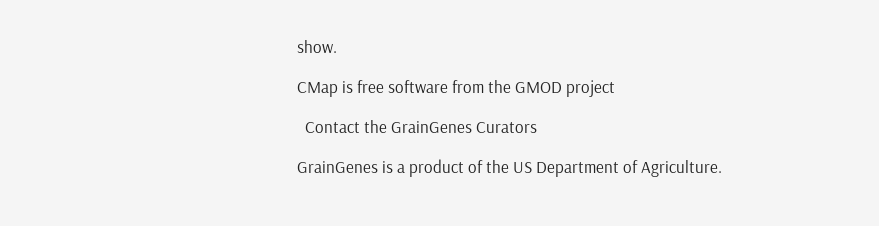show.

CMap is free software from the GMOD project

  Contact the GrainGenes Curators

GrainGenes is a product of the US Department of Agriculture.